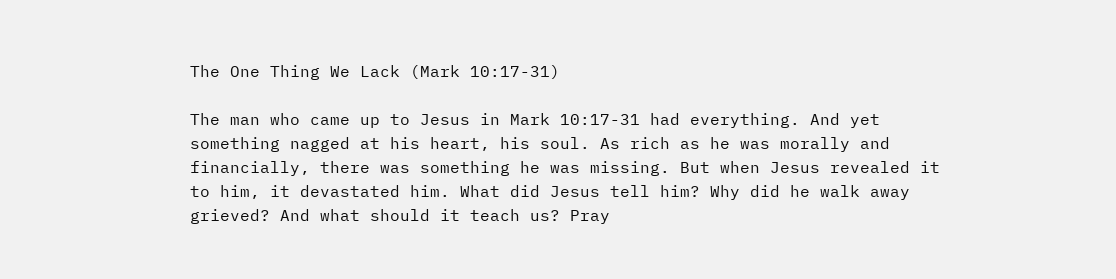The One Thing We Lack (Mark 10:17-31)

The man who came up to Jesus in Mark 10:17-31 had everything. And yet something nagged at his heart, his soul. As rich as he was morally and financially, there was something he was missing. But when Jesus revealed it to him, it devastated him. What did Jesus tell him? Why did he walk away grieved? And what should it teach us? Pray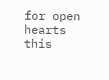for open hearts this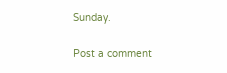Sunday.

Post a comment